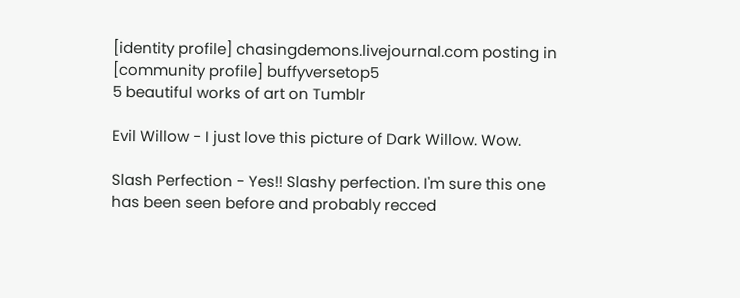[identity profile] chasingdemons.livejournal.com posting in [community profile] buffyversetop5
5 beautiful works of art on Tumblr

Evil Willow - I just love this picture of Dark Willow. Wow.

Slash Perfection - Yes!! Slashy perfection. I'm sure this one has been seen before and probably recced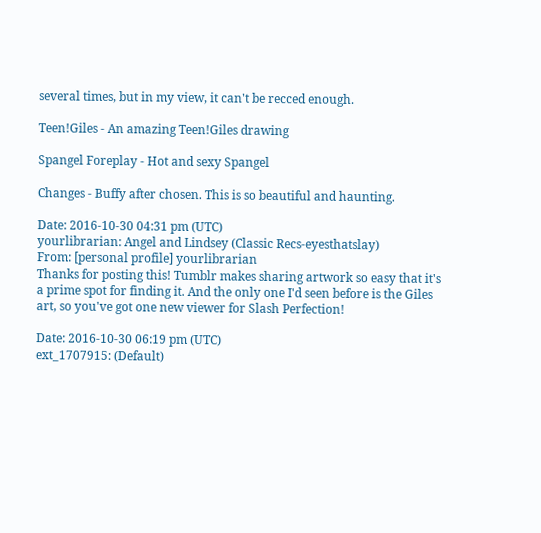several times, but in my view, it can't be recced enough.

Teen!Giles - An amazing Teen!Giles drawing

Spangel Foreplay - Hot and sexy Spangel

Changes - Buffy after chosen. This is so beautiful and haunting.

Date: 2016-10-30 04:31 pm (UTC)
yourlibrarian: Angel and Lindsey (Classic Recs-eyesthatslay)
From: [personal profile] yourlibrarian
Thanks for posting this! Tumblr makes sharing artwork so easy that it's a prime spot for finding it. And the only one I'd seen before is the Giles art, so you've got one new viewer for Slash Perfection!

Date: 2016-10-30 06:19 pm (UTC)
ext_1707915: (Default)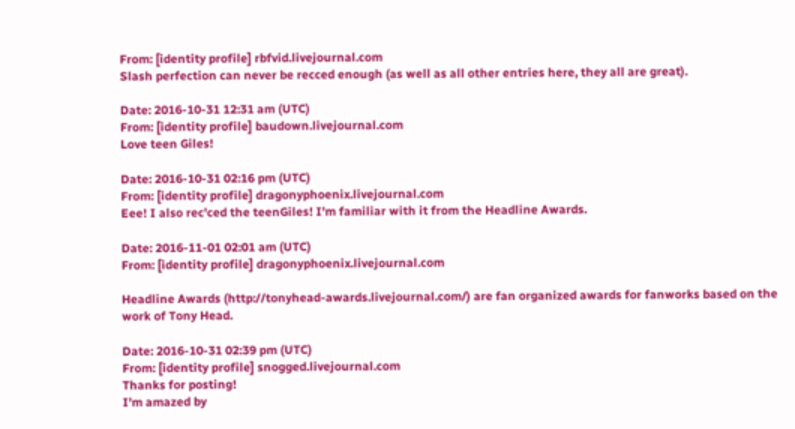From: [identity profile] rbfvid.livejournal.com
Slash perfection can never be recced enough (as well as all other entries here, they all are great).

Date: 2016-10-31 12:31 am (UTC)
From: [identity profile] baudown.livejournal.com
Love teen Giles!

Date: 2016-10-31 02:16 pm (UTC)
From: [identity profile] dragonyphoenix.livejournal.com
Eee! I also rec'ced the teenGiles! I'm familiar with it from the Headline Awards.

Date: 2016-11-01 02:01 am (UTC)
From: [identity profile] dragonyphoenix.livejournal.com

Headline Awards (http://tonyhead-awards.livejournal.com/) are fan organized awards for fanworks based on the work of Tony Head.

Date: 2016-10-31 02:39 pm (UTC)
From: [identity profile] snogged.livejournal.com
Thanks for posting!
I'm amazed by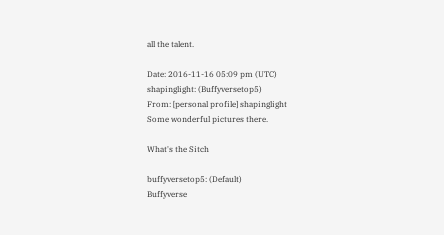all the talent.

Date: 2016-11-16 05:09 pm (UTC)
shapinglight: (Buffyversetop5)
From: [personal profile] shapinglight
Some wonderful pictures there.

What's the Sitch

buffyversetop5: (Default)
Buffyverse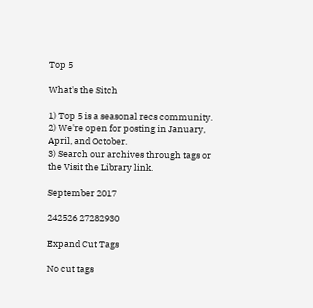Top 5

What's the Sitch

1) Top 5 is a seasonal recs community.
2) We're open for posting in January, April, and October.
3) Search our archives through tags or the Visit the Library link.

September 2017

242526 27282930

Expand Cut Tags

No cut tags